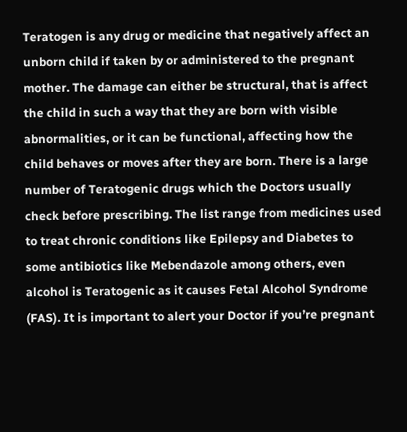Teratogen is any drug or medicine that negatively affect an unborn child if taken by or administered to the pregnant mother. The damage can either be structural, that is affect the child in such a way that they are born with visible abnormalities, or it can be functional, affecting how the child behaves or moves after they are born. There is a large number of Teratogenic drugs which the Doctors usually check before prescribing. The list range from medicines used to treat chronic conditions like Epilepsy and Diabetes to some antibiotics like Mebendazole among others, even alcohol is Teratogenic as it causes Fetal Alcohol Syndrome (FAS). It is important to alert your Doctor if you’re pregnant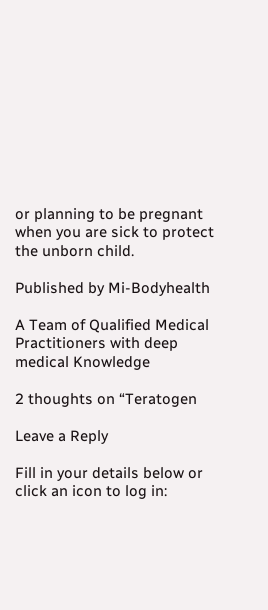or planning to be pregnant when you are sick to protect the unborn child.

Published by Mi-Bodyhealth

A Team of Qualified Medical Practitioners with deep medical Knowledge

2 thoughts on “Teratogen

Leave a Reply

Fill in your details below or click an icon to log in: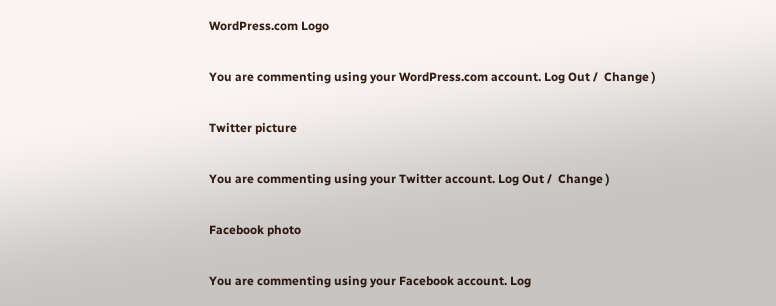WordPress.com Logo

You are commenting using your WordPress.com account. Log Out /  Change )

Twitter picture

You are commenting using your Twitter account. Log Out /  Change )

Facebook photo

You are commenting using your Facebook account. Log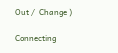Out /  Change )

Connecting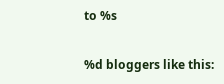to %s

%d bloggers like this: